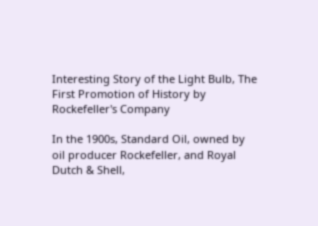Interesting Story of the Light Bulb, The First Promotion of History by Rockefeller's Company

In the 1900s, Standard Oil, owned by oil producer Rockefeller, and Royal Dutch & Shell,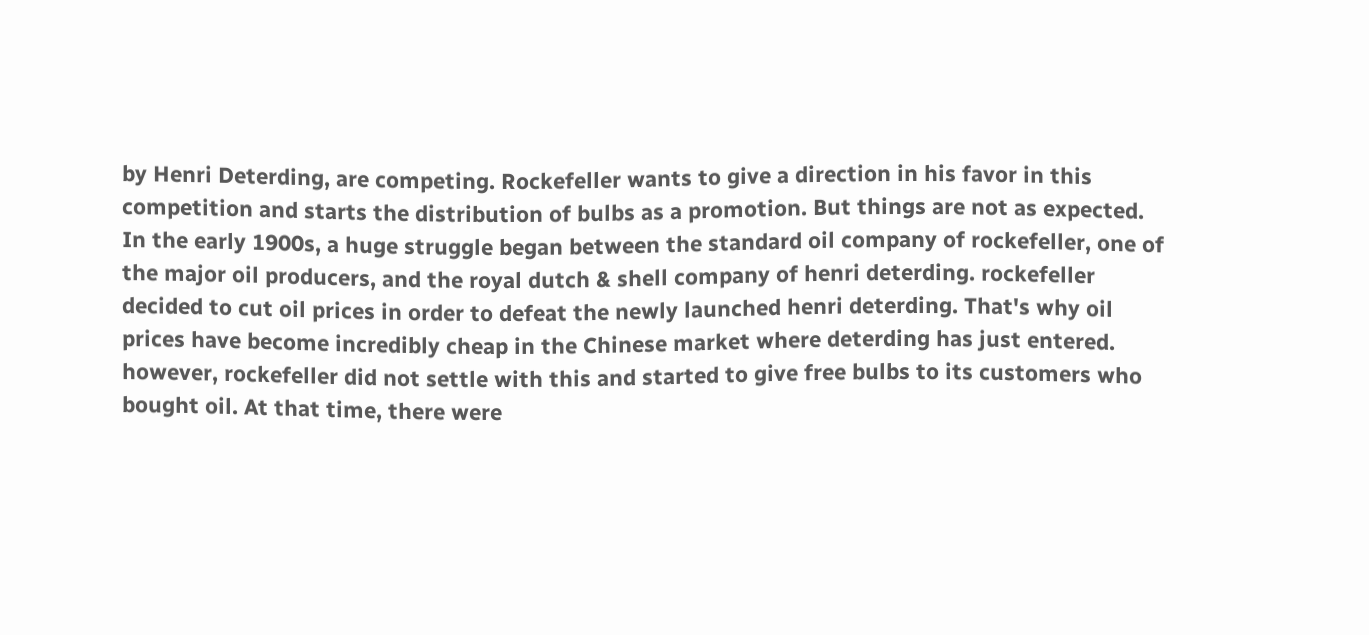by Henri Deterding, are competing. Rockefeller wants to give a direction in his favor in this competition and starts the distribution of bulbs as a promotion. But things are not as expected.
In the early 1900s, a huge struggle began between the standard oil company of rockefeller, one of the major oil producers, and the royal dutch & shell company of henri deterding. rockefeller decided to cut oil prices in order to defeat the newly launched henri deterding. That's why oil prices have become incredibly cheap in the Chinese market where deterding has just entered. however, rockefeller did not settle with this and started to give free bulbs to its customers who bought oil. At that time, there were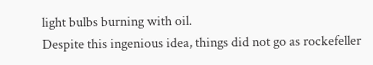light bulbs burning with oil.
Despite this ingenious idea, things did not go as rockefeller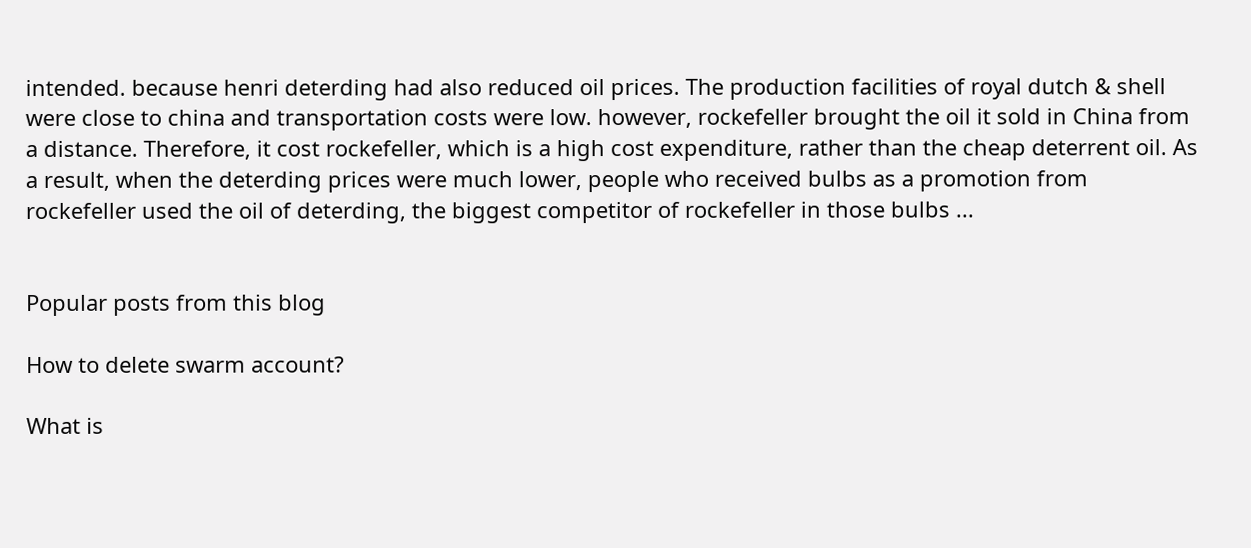intended. because henri deterding had also reduced oil prices. The production facilities of royal dutch & shell were close to china and transportation costs were low. however, rockefeller brought the oil it sold in China from a distance. Therefore, it cost rockefeller, which is a high cost expenditure, rather than the cheap deterrent oil. As a result, when the deterding prices were much lower, people who received bulbs as a promotion from rockefeller used the oil of deterding, the biggest competitor of rockefeller in those bulbs ...


Popular posts from this blog

How to delete swarm account?

What is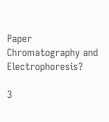Paper Chromatography and Electrophoresis?

3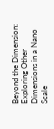Beyond the Dimension: Exploring Other Dimensions in a Nano Scale